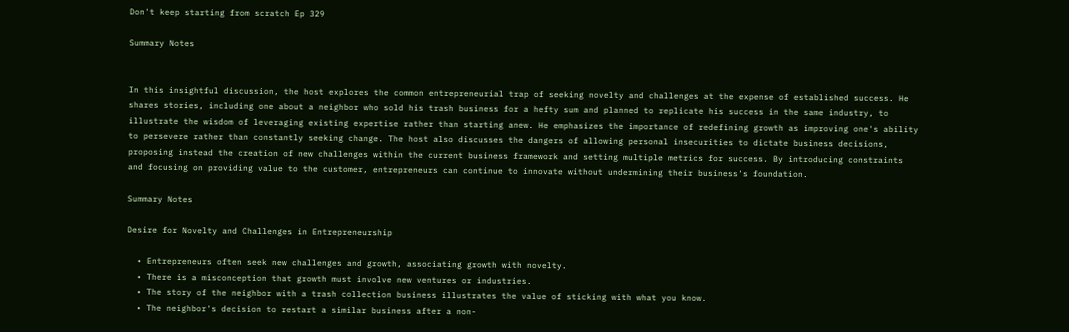Don't keep starting from scratch Ep 329

Summary Notes


In this insightful discussion, the host explores the common entrepreneurial trap of seeking novelty and challenges at the expense of established success. He shares stories, including one about a neighbor who sold his trash business for a hefty sum and planned to replicate his success in the same industry, to illustrate the wisdom of leveraging existing expertise rather than starting anew. He emphasizes the importance of redefining growth as improving one's ability to persevere rather than constantly seeking change. The host also discusses the dangers of allowing personal insecurities to dictate business decisions, proposing instead the creation of new challenges within the current business framework and setting multiple metrics for success. By introducing constraints and focusing on providing value to the customer, entrepreneurs can continue to innovate without undermining their business's foundation.

Summary Notes

Desire for Novelty and Challenges in Entrepreneurship

  • Entrepreneurs often seek new challenges and growth, associating growth with novelty.
  • There is a misconception that growth must involve new ventures or industries.
  • The story of the neighbor with a trash collection business illustrates the value of sticking with what you know.
  • The neighbor's decision to restart a similar business after a non-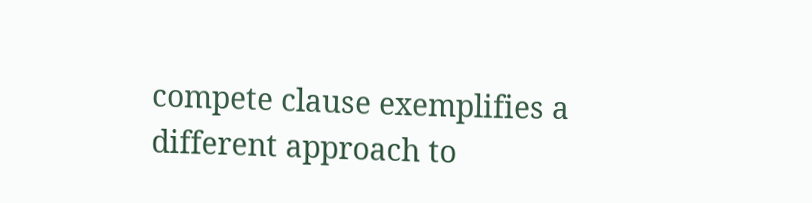compete clause exemplifies a different approach to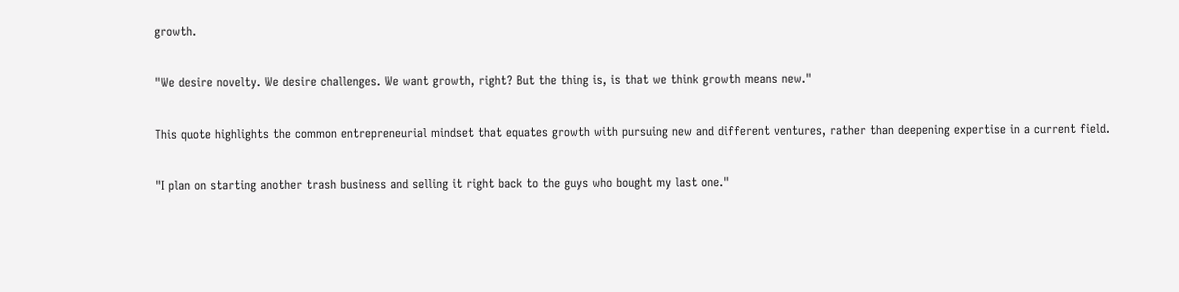growth.

"We desire novelty. We desire challenges. We want growth, right? But the thing is, is that we think growth means new."

This quote highlights the common entrepreneurial mindset that equates growth with pursuing new and different ventures, rather than deepening expertise in a current field.

"I plan on starting another trash business and selling it right back to the guys who bought my last one."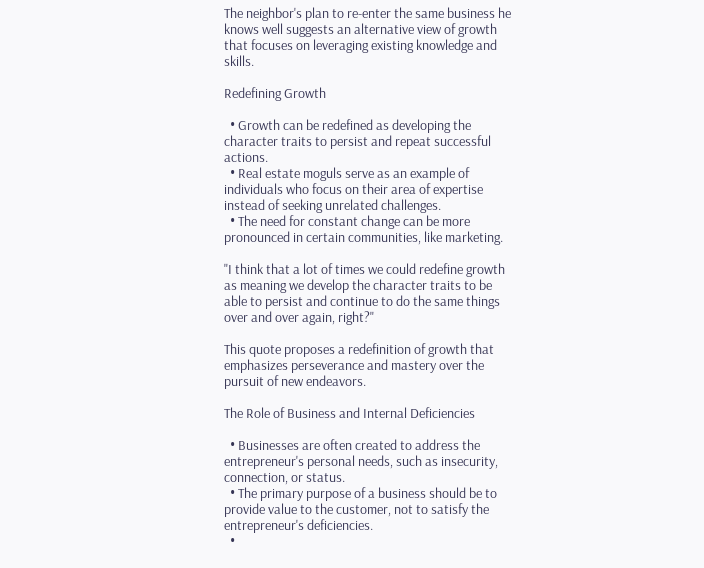The neighbor's plan to re-enter the same business he knows well suggests an alternative view of growth that focuses on leveraging existing knowledge and skills.

Redefining Growth

  • Growth can be redefined as developing the character traits to persist and repeat successful actions.
  • Real estate moguls serve as an example of individuals who focus on their area of expertise instead of seeking unrelated challenges.
  • The need for constant change can be more pronounced in certain communities, like marketing.

"I think that a lot of times we could redefine growth as meaning we develop the character traits to be able to persist and continue to do the same things over and over again, right?"

This quote proposes a redefinition of growth that emphasizes perseverance and mastery over the pursuit of new endeavors.

The Role of Business and Internal Deficiencies

  • Businesses are often created to address the entrepreneur's personal needs, such as insecurity, connection, or status.
  • The primary purpose of a business should be to provide value to the customer, not to satisfy the entrepreneur's deficiencies.
  •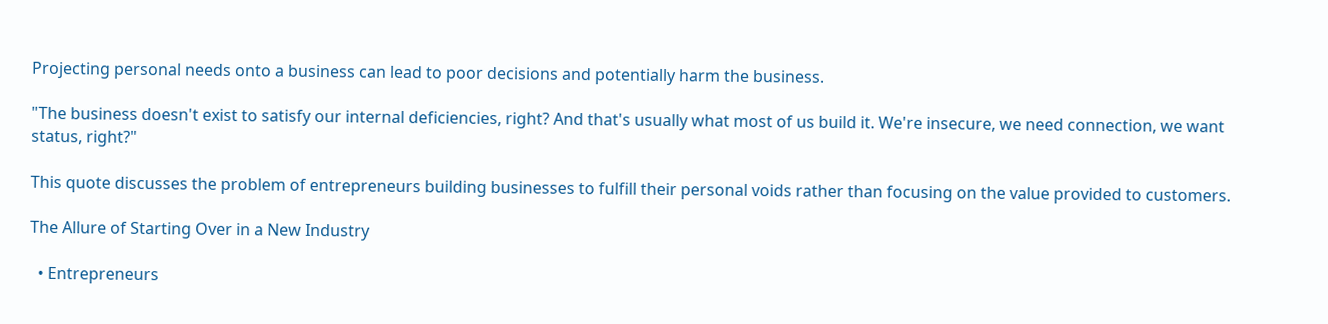Projecting personal needs onto a business can lead to poor decisions and potentially harm the business.

"The business doesn't exist to satisfy our internal deficiencies, right? And that's usually what most of us build it. We're insecure, we need connection, we want status, right?"

This quote discusses the problem of entrepreneurs building businesses to fulfill their personal voids rather than focusing on the value provided to customers.

The Allure of Starting Over in a New Industry

  • Entrepreneurs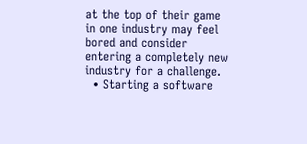at the top of their game in one industry may feel bored and consider entering a completely new industry for a challenge.
  • Starting a software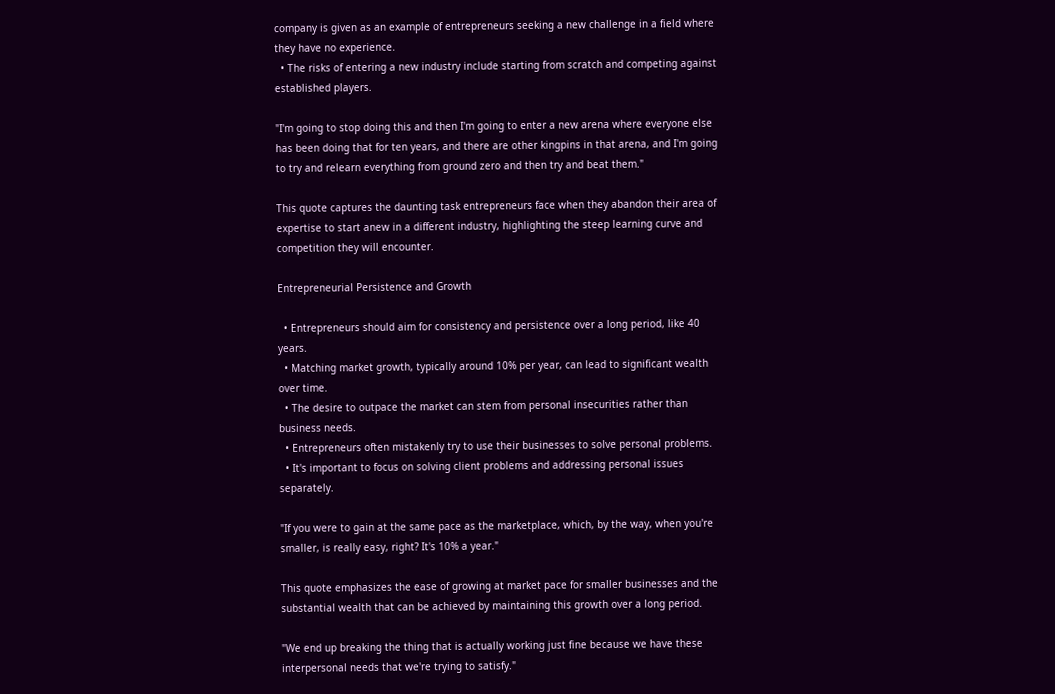company is given as an example of entrepreneurs seeking a new challenge in a field where they have no experience.
  • The risks of entering a new industry include starting from scratch and competing against established players.

"I'm going to stop doing this and then I'm going to enter a new arena where everyone else has been doing that for ten years, and there are other kingpins in that arena, and I'm going to try and relearn everything from ground zero and then try and beat them."

This quote captures the daunting task entrepreneurs face when they abandon their area of expertise to start anew in a different industry, highlighting the steep learning curve and competition they will encounter.

Entrepreneurial Persistence and Growth

  • Entrepreneurs should aim for consistency and persistence over a long period, like 40 years.
  • Matching market growth, typically around 10% per year, can lead to significant wealth over time.
  • The desire to outpace the market can stem from personal insecurities rather than business needs.
  • Entrepreneurs often mistakenly try to use their businesses to solve personal problems.
  • It's important to focus on solving client problems and addressing personal issues separately.

"If you were to gain at the same pace as the marketplace, which, by the way, when you're smaller, is really easy, right? It's 10% a year."

This quote emphasizes the ease of growing at market pace for smaller businesses and the substantial wealth that can be achieved by maintaining this growth over a long period.

"We end up breaking the thing that is actually working just fine because we have these interpersonal needs that we're trying to satisfy."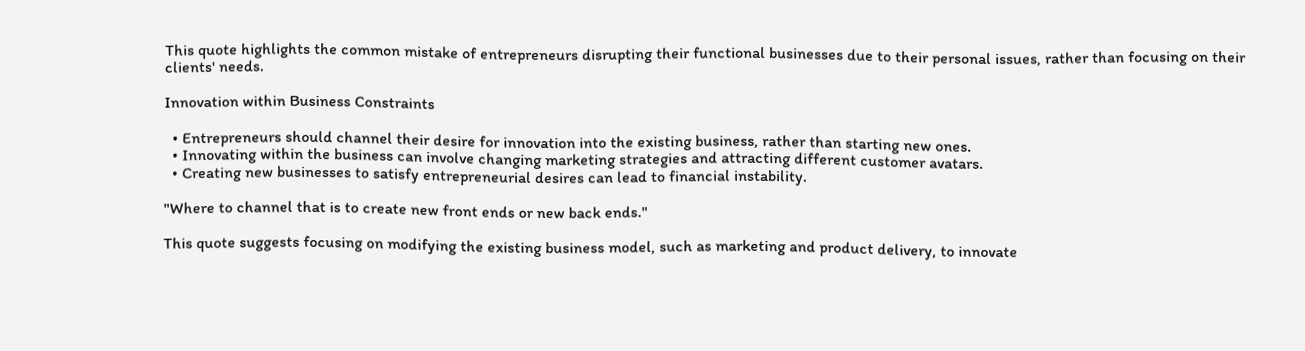This quote highlights the common mistake of entrepreneurs disrupting their functional businesses due to their personal issues, rather than focusing on their clients' needs.

Innovation within Business Constraints

  • Entrepreneurs should channel their desire for innovation into the existing business, rather than starting new ones.
  • Innovating within the business can involve changing marketing strategies and attracting different customer avatars.
  • Creating new businesses to satisfy entrepreneurial desires can lead to financial instability.

"Where to channel that is to create new front ends or new back ends."

This quote suggests focusing on modifying the existing business model, such as marketing and product delivery, to innovate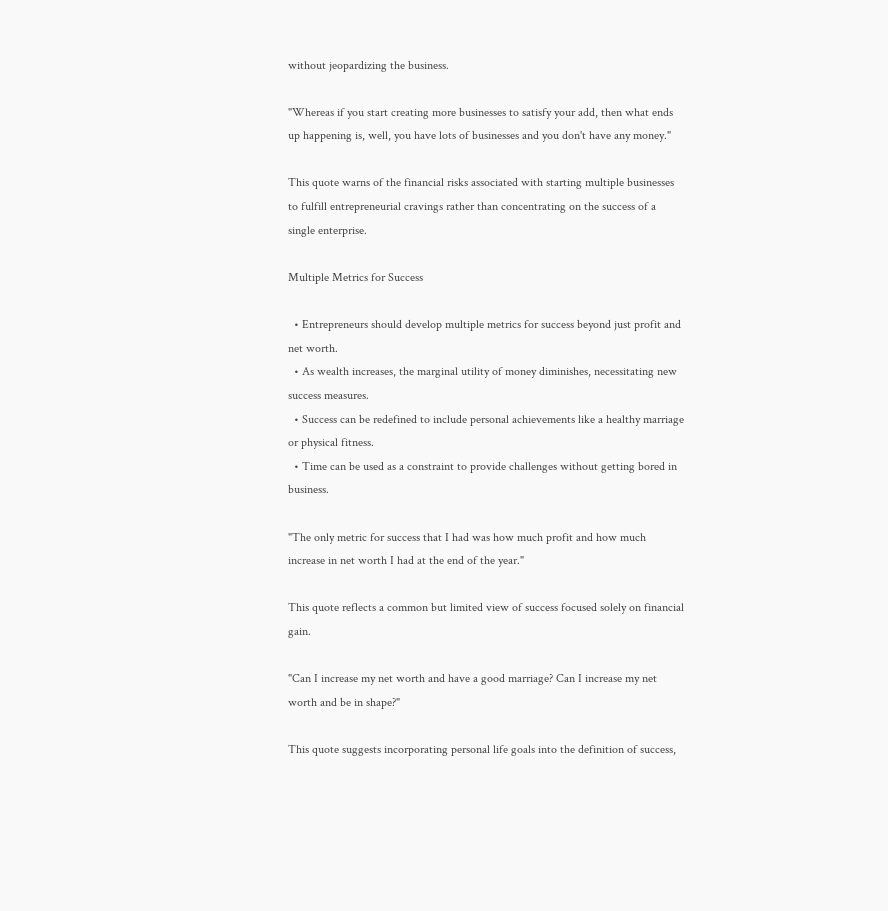without jeopardizing the business.

"Whereas if you start creating more businesses to satisfy your add, then what ends up happening is, well, you have lots of businesses and you don't have any money."

This quote warns of the financial risks associated with starting multiple businesses to fulfill entrepreneurial cravings rather than concentrating on the success of a single enterprise.

Multiple Metrics for Success

  • Entrepreneurs should develop multiple metrics for success beyond just profit and net worth.
  • As wealth increases, the marginal utility of money diminishes, necessitating new success measures.
  • Success can be redefined to include personal achievements like a healthy marriage or physical fitness.
  • Time can be used as a constraint to provide challenges without getting bored in business.

"The only metric for success that I had was how much profit and how much increase in net worth I had at the end of the year."

This quote reflects a common but limited view of success focused solely on financial gain.

"Can I increase my net worth and have a good marriage? Can I increase my net worth and be in shape?"

This quote suggests incorporating personal life goals into the definition of success,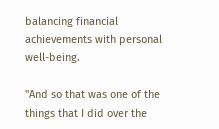balancing financial achievements with personal well-being.

"And so that was one of the things that I did over the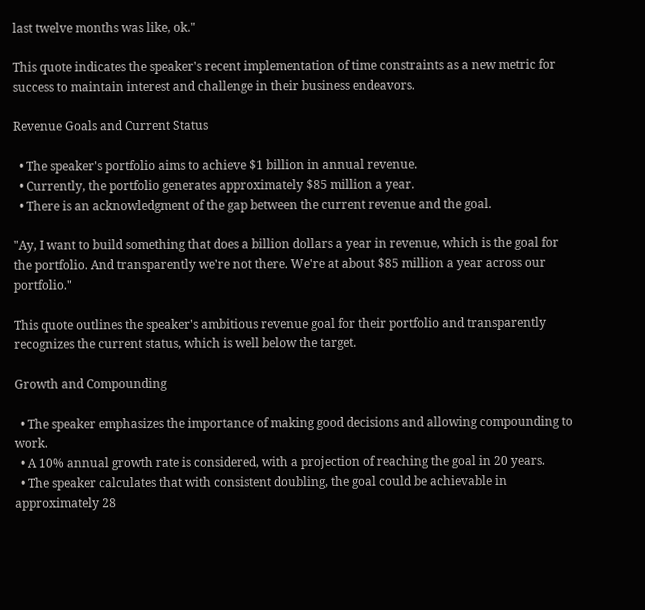last twelve months was like, ok."

This quote indicates the speaker's recent implementation of time constraints as a new metric for success to maintain interest and challenge in their business endeavors.

Revenue Goals and Current Status

  • The speaker's portfolio aims to achieve $1 billion in annual revenue.
  • Currently, the portfolio generates approximately $85 million a year.
  • There is an acknowledgment of the gap between the current revenue and the goal.

"Ay, I want to build something that does a billion dollars a year in revenue, which is the goal for the portfolio. And transparently we're not there. We're at about $85 million a year across our portfolio."

This quote outlines the speaker's ambitious revenue goal for their portfolio and transparently recognizes the current status, which is well below the target.

Growth and Compounding

  • The speaker emphasizes the importance of making good decisions and allowing compounding to work.
  • A 10% annual growth rate is considered, with a projection of reaching the goal in 20 years.
  • The speaker calculates that with consistent doubling, the goal could be achievable in approximately 28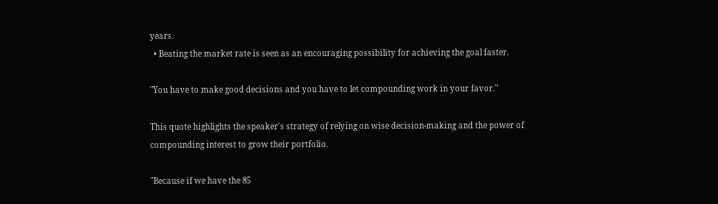years.
  • Beating the market rate is seen as an encouraging possibility for achieving the goal faster.

"You have to make good decisions and you have to let compounding work in your favor."

This quote highlights the speaker's strategy of relying on wise decision-making and the power of compounding interest to grow their portfolio.

"Because if we have the 85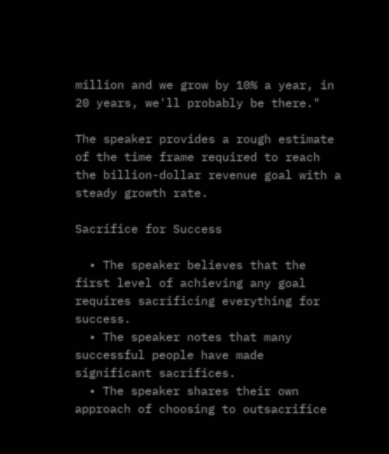million and we grow by 10% a year, in 20 years, we'll probably be there."

The speaker provides a rough estimate of the time frame required to reach the billion-dollar revenue goal with a steady growth rate.

Sacrifice for Success

  • The speaker believes that the first level of achieving any goal requires sacrificing everything for success.
  • The speaker notes that many successful people have made significant sacrifices.
  • The speaker shares their own approach of choosing to outsacrifice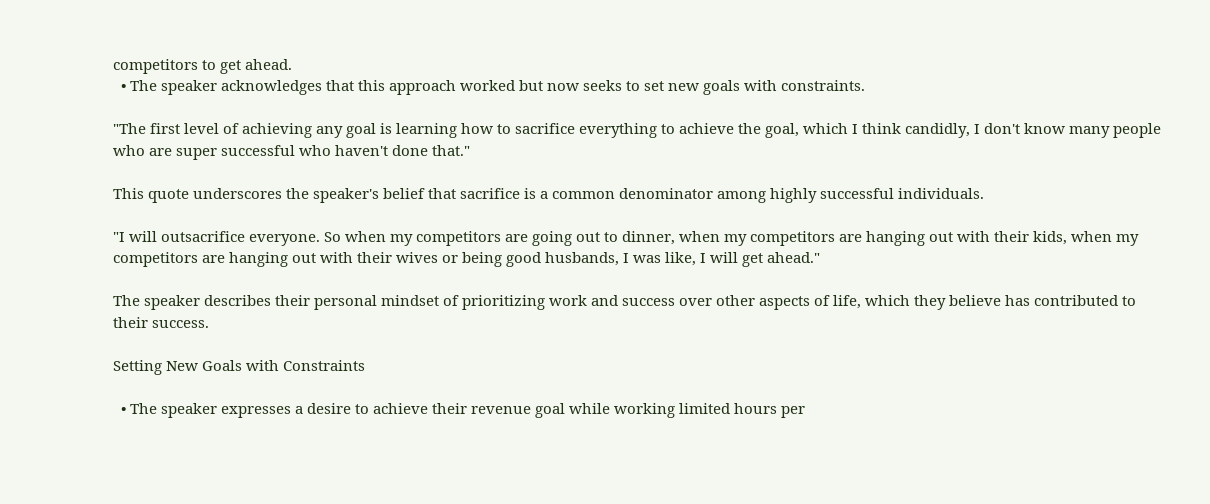competitors to get ahead.
  • The speaker acknowledges that this approach worked but now seeks to set new goals with constraints.

"The first level of achieving any goal is learning how to sacrifice everything to achieve the goal, which I think candidly, I don't know many people who are super successful who haven't done that."

This quote underscores the speaker's belief that sacrifice is a common denominator among highly successful individuals.

"I will outsacrifice everyone. So when my competitors are going out to dinner, when my competitors are hanging out with their kids, when my competitors are hanging out with their wives or being good husbands, I was like, I will get ahead."

The speaker describes their personal mindset of prioritizing work and success over other aspects of life, which they believe has contributed to their success.

Setting New Goals with Constraints

  • The speaker expresses a desire to achieve their revenue goal while working limited hours per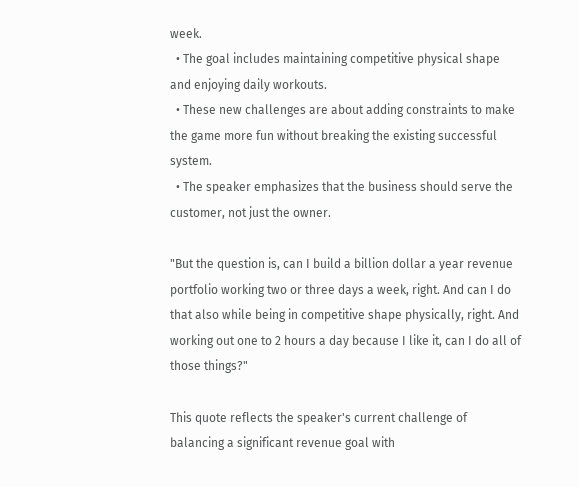week.
  • The goal includes maintaining competitive physical shape and enjoying daily workouts.
  • These new challenges are about adding constraints to make the game more fun without breaking the existing successful system.
  • The speaker emphasizes that the business should serve the customer, not just the owner.

"But the question is, can I build a billion dollar a year revenue portfolio working two or three days a week, right. And can I do that also while being in competitive shape physically, right. And working out one to 2 hours a day because I like it, can I do all of those things?"

This quote reflects the speaker's current challenge of balancing a significant revenue goal with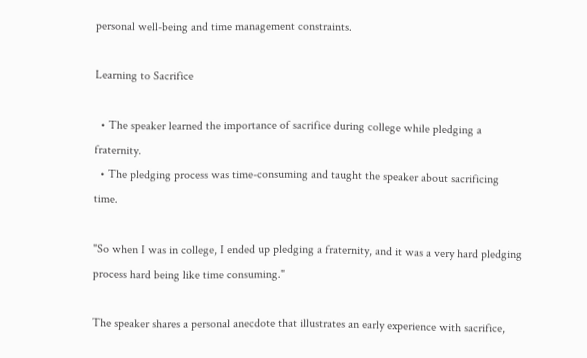personal well-being and time management constraints.

Learning to Sacrifice

  • The speaker learned the importance of sacrifice during college while pledging a fraternity.
  • The pledging process was time-consuming and taught the speaker about sacrificing time.

"So when I was in college, I ended up pledging a fraternity, and it was a very hard pledging process hard being like time consuming."

The speaker shares a personal anecdote that illustrates an early experience with sacrifice,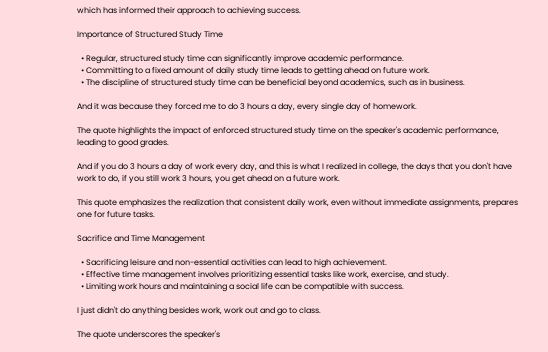which has informed their approach to achieving success.

Importance of Structured Study Time

  • Regular, structured study time can significantly improve academic performance.
  • Committing to a fixed amount of daily study time leads to getting ahead on future work.
  • The discipline of structured study time can be beneficial beyond academics, such as in business.

And it was because they forced me to do 3 hours a day, every single day of homework.

The quote highlights the impact of enforced structured study time on the speaker's academic performance, leading to good grades.

And if you do 3 hours a day of work every day, and this is what I realized in college, the days that you don't have work to do, if you still work 3 hours, you get ahead on a future work.

This quote emphasizes the realization that consistent daily work, even without immediate assignments, prepares one for future tasks.

Sacrifice and Time Management

  • Sacrificing leisure and non-essential activities can lead to high achievement.
  • Effective time management involves prioritizing essential tasks like work, exercise, and study.
  • Limiting work hours and maintaining a social life can be compatible with success.

I just didn't do anything besides work, work out and go to class.

The quote underscores the speaker's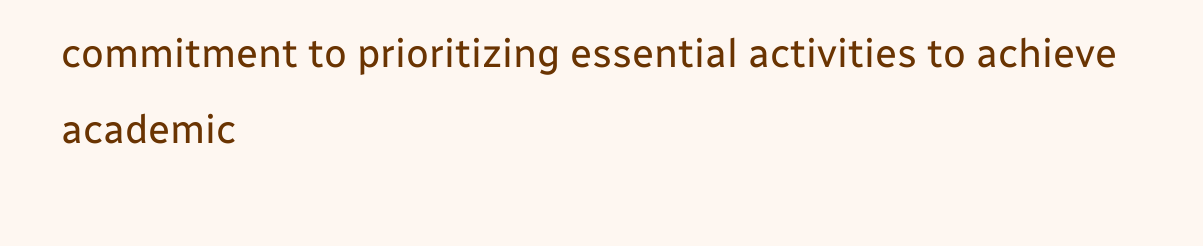commitment to prioritizing essential activities to achieve academic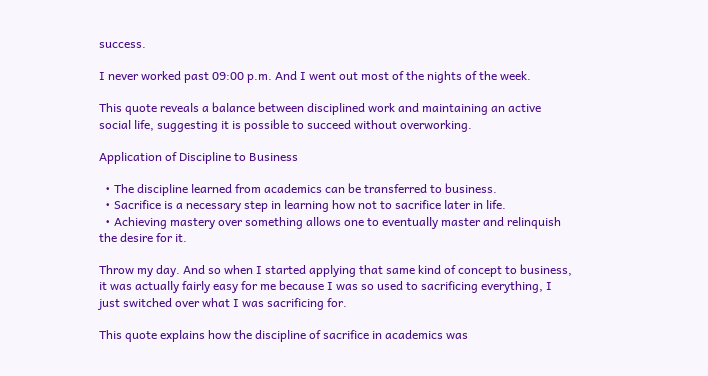success.

I never worked past 09:00 p.m. And I went out most of the nights of the week.

This quote reveals a balance between disciplined work and maintaining an active social life, suggesting it is possible to succeed without overworking.

Application of Discipline to Business

  • The discipline learned from academics can be transferred to business.
  • Sacrifice is a necessary step in learning how not to sacrifice later in life.
  • Achieving mastery over something allows one to eventually master and relinquish the desire for it.

Throw my day. And so when I started applying that same kind of concept to business, it was actually fairly easy for me because I was so used to sacrificing everything, I just switched over what I was sacrificing for.

This quote explains how the discipline of sacrifice in academics was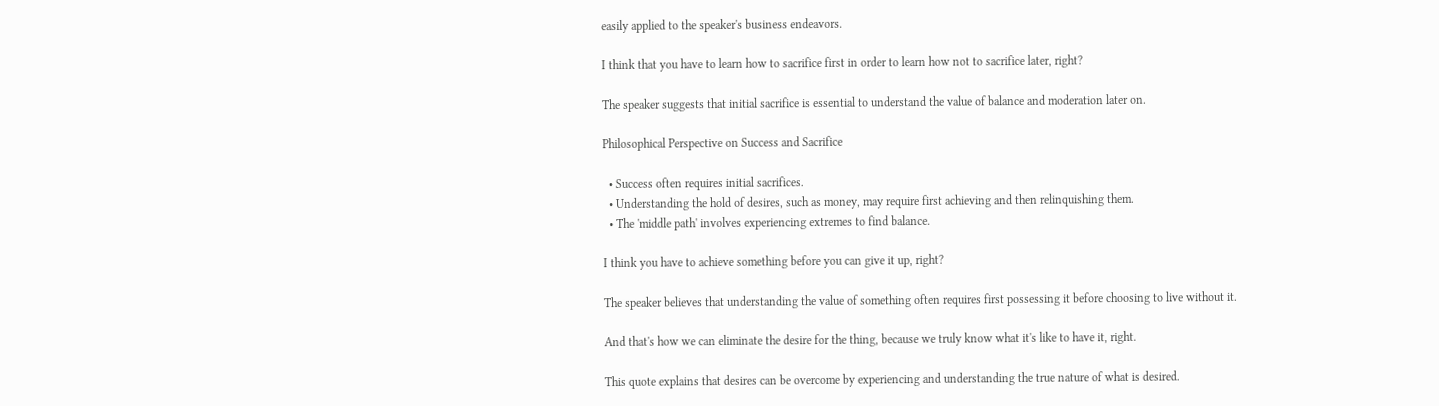easily applied to the speaker's business endeavors.

I think that you have to learn how to sacrifice first in order to learn how not to sacrifice later, right?

The speaker suggests that initial sacrifice is essential to understand the value of balance and moderation later on.

Philosophical Perspective on Success and Sacrifice

  • Success often requires initial sacrifices.
  • Understanding the hold of desires, such as money, may require first achieving and then relinquishing them.
  • The 'middle path' involves experiencing extremes to find balance.

I think you have to achieve something before you can give it up, right?

The speaker believes that understanding the value of something often requires first possessing it before choosing to live without it.

And that's how we can eliminate the desire for the thing, because we truly know what it's like to have it, right.

This quote explains that desires can be overcome by experiencing and understanding the true nature of what is desired.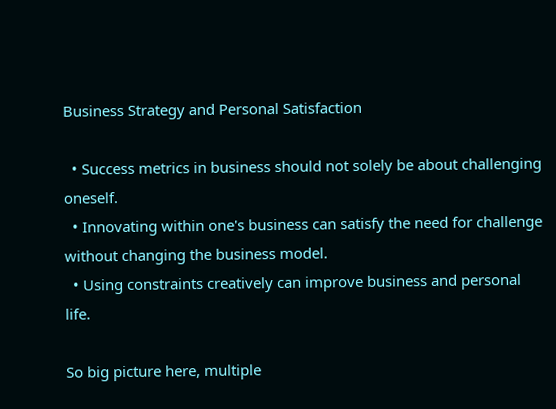Business Strategy and Personal Satisfaction

  • Success metrics in business should not solely be about challenging oneself.
  • Innovating within one's business can satisfy the need for challenge without changing the business model.
  • Using constraints creatively can improve business and personal life.

So big picture here, multiple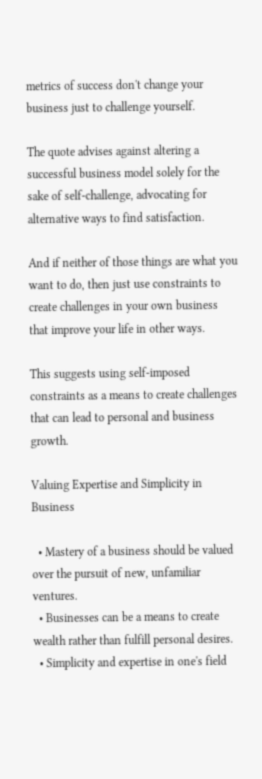metrics of success don't change your business just to challenge yourself.

The quote advises against altering a successful business model solely for the sake of self-challenge, advocating for alternative ways to find satisfaction.

And if neither of those things are what you want to do, then just use constraints to create challenges in your own business that improve your life in other ways.

This suggests using self-imposed constraints as a means to create challenges that can lead to personal and business growth.

Valuing Expertise and Simplicity in Business

  • Mastery of a business should be valued over the pursuit of new, unfamiliar ventures.
  • Businesses can be a means to create wealth rather than fulfill personal desires.
  • Simplicity and expertise in one's field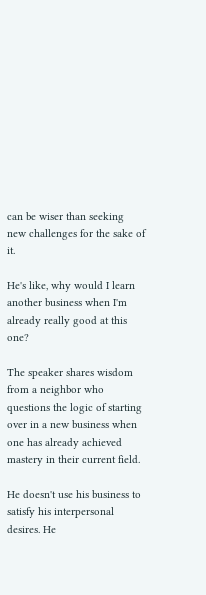can be wiser than seeking new challenges for the sake of it.

He's like, why would I learn another business when I'm already really good at this one?

The speaker shares wisdom from a neighbor who questions the logic of starting over in a new business when one has already achieved mastery in their current field.

He doesn't use his business to satisfy his interpersonal desires. He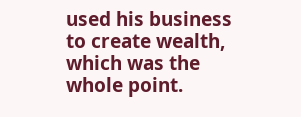used his business to create wealth, which was the whole point.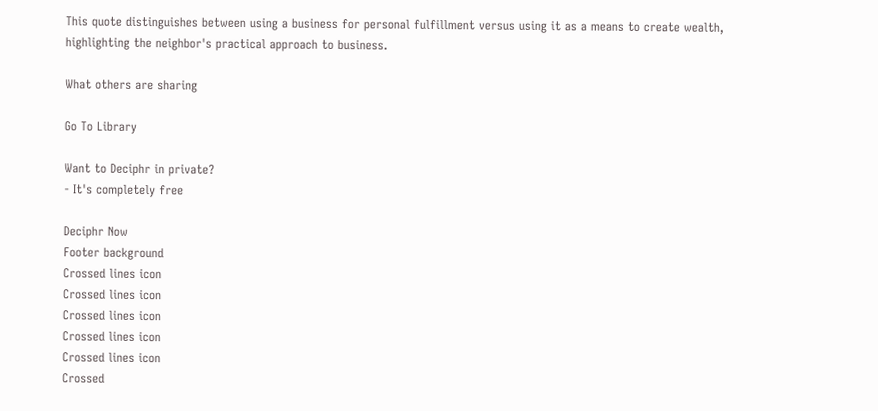This quote distinguishes between using a business for personal fulfillment versus using it as a means to create wealth, highlighting the neighbor's practical approach to business.

What others are sharing

Go To Library

Want to Deciphr in private?
- It's completely free

Deciphr Now
Footer background
Crossed lines icon
Crossed lines icon
Crossed lines icon
Crossed lines icon
Crossed lines icon
Crossed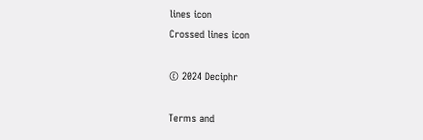lines icon
Crossed lines icon

© 2024 Deciphr

Terms and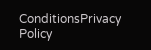ConditionsPrivacy Policy